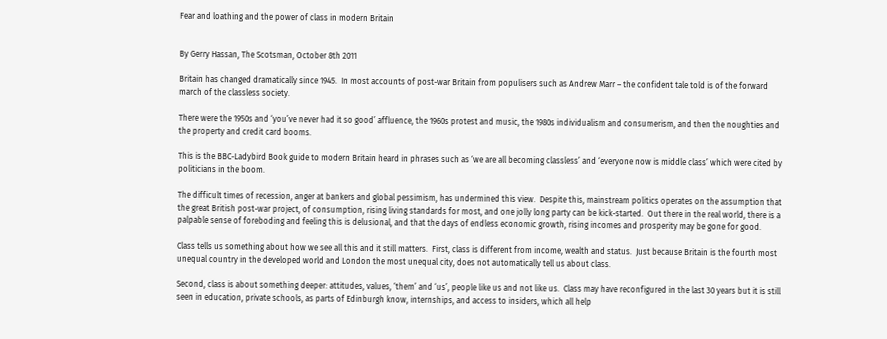Fear and loathing and the power of class in modern Britain


By Gerry Hassan, The Scotsman, October 8th 2011

Britain has changed dramatically since 1945.  In most accounts of post-war Britain from populisers such as Andrew Marr – the confident tale told is of the forward march of the classless society.

There were the 1950s and ‘you’ve never had it so good’ affluence, the 1960s protest and music, the 1980s individualism and consumerism, and then the noughties and the property and credit card booms.

This is the BBC-Ladybird Book guide to modern Britain heard in phrases such as ‘we are all becoming classless’ and ‘everyone now is middle class’ which were cited by politicians in the boom.

The difficult times of recession, anger at bankers and global pessimism, has undermined this view.  Despite this, mainstream politics operates on the assumption that the great British post-war project, of consumption, rising living standards for most, and one jolly long party can be kick-started.  Out there in the real world, there is a palpable sense of foreboding and feeling this is delusional, and that the days of endless economic growth, rising incomes and prosperity may be gone for good.

Class tells us something about how we see all this and it still matters.  First, class is different from income, wealth and status.  Just because Britain is the fourth most unequal country in the developed world and London the most unequal city, does not automatically tell us about class.

Second, class is about something deeper: attitudes, values, ‘them’ and ‘us’, people like us and not like us.  Class may have reconfigured in the last 30 years but it is still seen in education, private schools, as parts of Edinburgh know, internships, and access to insiders, which all help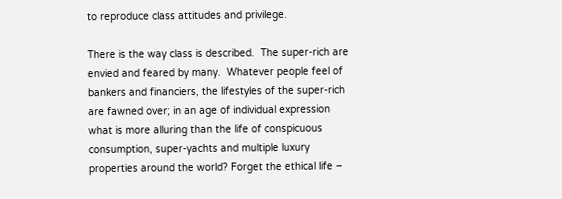to reproduce class attitudes and privilege.

There is the way class is described.  The super-rich are envied and feared by many.  Whatever people feel of bankers and financiers, the lifestyles of the super-rich are fawned over; in an age of individual expression what is more alluring than the life of conspicuous consumption, super-yachts and multiple luxury properties around the world? Forget the ethical life –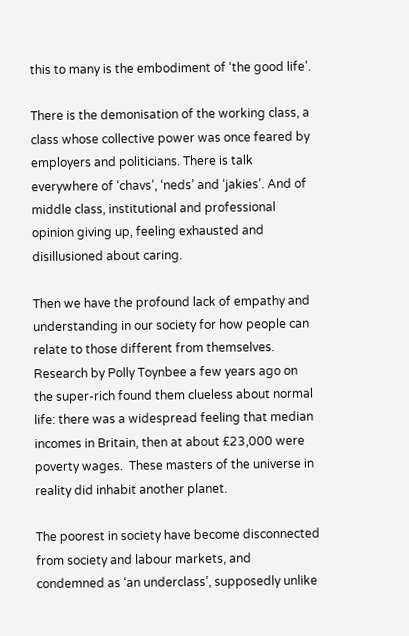this to many is the embodiment of ‘the good life’.

There is the demonisation of the working class, a class whose collective power was once feared by employers and politicians. There is talk everywhere of ‘chavs’, ‘neds’ and ‘jakies’. And of middle class, institutional and professional opinion giving up, feeling exhausted and disillusioned about caring.

Then we have the profound lack of empathy and understanding in our society for how people can relate to those different from themselves.  Research by Polly Toynbee a few years ago on the super-rich found them clueless about normal life: there was a widespread feeling that median incomes in Britain, then at about £23,000 were poverty wages.  These masters of the universe in reality did inhabit another planet.

The poorest in society have become disconnected from society and labour markets, and condemned as ‘an underclass’, supposedly unlike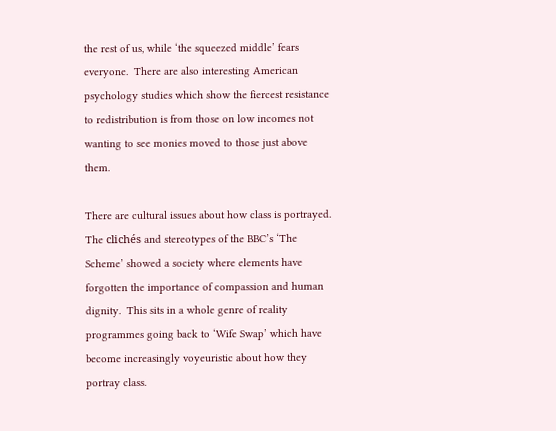the rest of us, while ‘the squeezed middle’ fears everyone.  There are also interesting American psychology studies which show the fiercest resistance to redistribution is from those on low incomes not wanting to see monies moved to those just above them.

There are cultural issues about how class is portrayed.  The clichés and stereotypes of the BBC’s ‘The Scheme’ showed a society where elements have forgotten the importance of compassion and human dignity.  This sits in a whole genre of reality programmes going back to ‘Wife Swap’ which have become increasingly voyeuristic about how they portray class.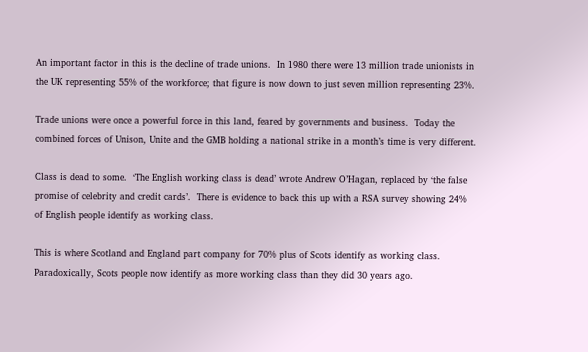An important factor in this is the decline of trade unions.  In 1980 there were 13 million trade unionists in the UK representing 55% of the workforce; that figure is now down to just seven million representing 23%.

Trade unions were once a powerful force in this land, feared by governments and business.  Today the combined forces of Unison, Unite and the GMB holding a national strike in a month’s time is very different.

Class is dead to some.  ‘The English working class is dead’ wrote Andrew O’Hagan, replaced by ‘the false promise of celebrity and credit cards’.  There is evidence to back this up with a RSA survey showing 24% of English people identify as working class.

This is where Scotland and England part company for 70% plus of Scots identify as working class.  Paradoxically, Scots people now identify as more working class than they did 30 years ago.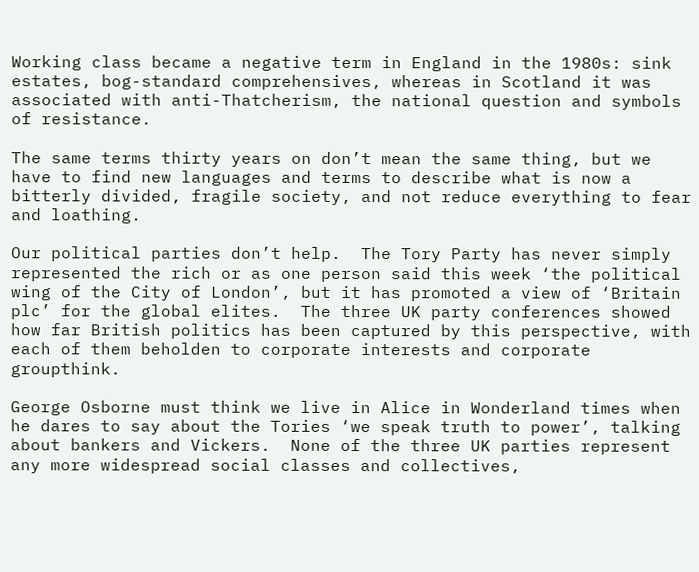Working class became a negative term in England in the 1980s: sink estates, bog-standard comprehensives, whereas in Scotland it was associated with anti-Thatcherism, the national question and symbols of resistance.

The same terms thirty years on don’t mean the same thing, but we have to find new languages and terms to describe what is now a bitterly divided, fragile society, and not reduce everything to fear and loathing.

Our political parties don’t help.  The Tory Party has never simply represented the rich or as one person said this week ‘the political wing of the City of London’, but it has promoted a view of ‘Britain plc’ for the global elites.  The three UK party conferences showed how far British politics has been captured by this perspective, with each of them beholden to corporate interests and corporate groupthink.

George Osborne must think we live in Alice in Wonderland times when he dares to say about the Tories ‘we speak truth to power’, talking about bankers and Vickers.  None of the three UK parties represent any more widespread social classes and collectives,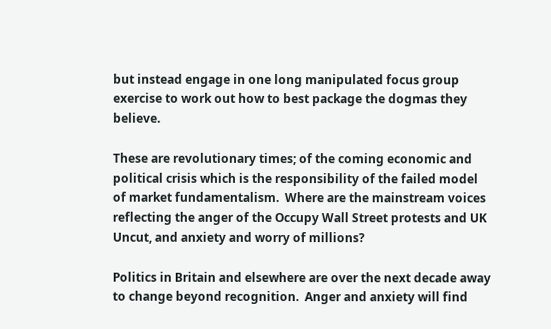but instead engage in one long manipulated focus group exercise to work out how to best package the dogmas they believe.

These are revolutionary times; of the coming economic and political crisis which is the responsibility of the failed model of market fundamentalism.  Where are the mainstream voices reflecting the anger of the Occupy Wall Street protests and UK Uncut, and anxiety and worry of millions?

Politics in Britain and elsewhere are over the next decade away to change beyond recognition.  Anger and anxiety will find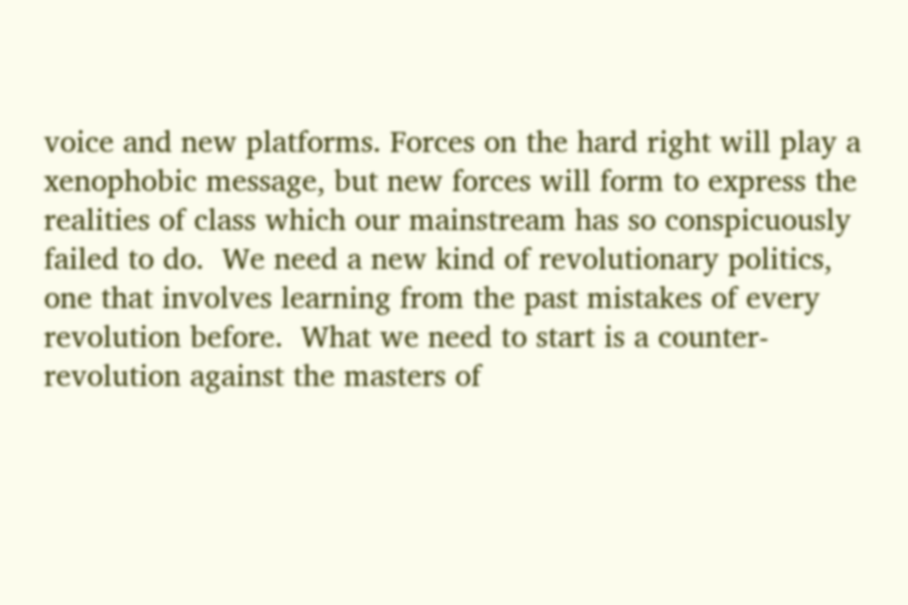voice and new platforms. Forces on the hard right will play a xenophobic message, but new forces will form to express the realities of class which our mainstream has so conspicuously failed to do.  We need a new kind of revolutionary politics, one that involves learning from the past mistakes of every revolution before.  What we need to start is a counter-revolution against the masters of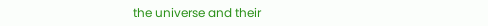the universe and their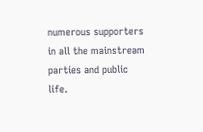numerous supporters in all the mainstream parties and public life.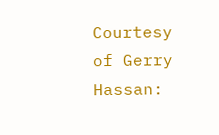Courtesy of Gerry Hassan: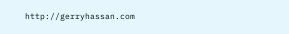http://gerryhassan.com